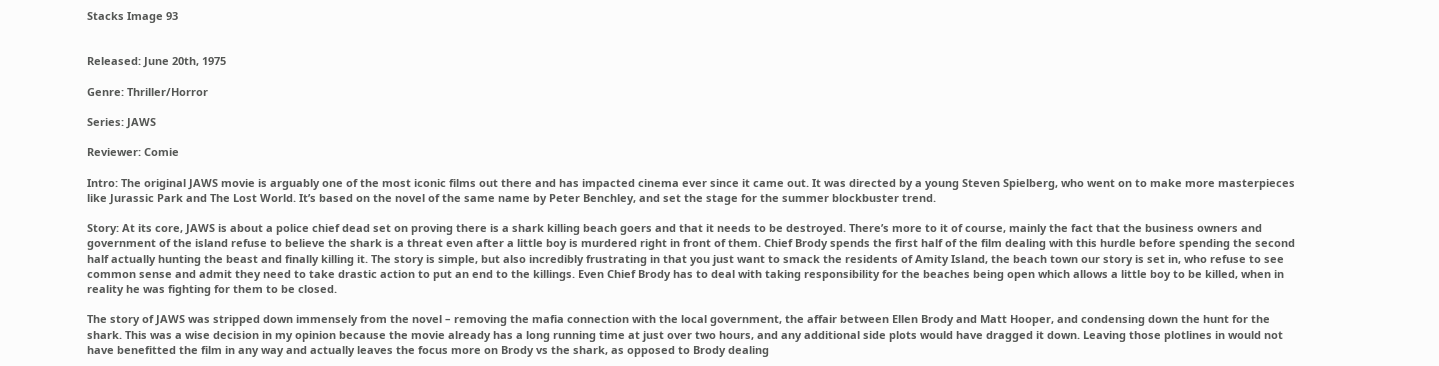Stacks Image 93


Released: June 20th, 1975

Genre: Thriller/Horror

Series: JAWS

Reviewer: Comie

Intro: The original JAWS movie is arguably one of the most iconic films out there and has impacted cinema ever since it came out. It was directed by a young Steven Spielberg, who went on to make more masterpieces like Jurassic Park and The Lost World. It’s based on the novel of the same name by Peter Benchley, and set the stage for the summer blockbuster trend.

Story: At its core, JAWS is about a police chief dead set on proving there is a shark killing beach goers and that it needs to be destroyed. There’s more to it of course, mainly the fact that the business owners and government of the island refuse to believe the shark is a threat even after a little boy is murdered right in front of them. Chief Brody spends the first half of the film dealing with this hurdle before spending the second half actually hunting the beast and finally killing it. The story is simple, but also incredibly frustrating in that you just want to smack the residents of Amity Island, the beach town our story is set in, who refuse to see common sense and admit they need to take drastic action to put an end to the killings. Even Chief Brody has to deal with taking responsibility for the beaches being open which allows a little boy to be killed, when in reality he was fighting for them to be closed.

The story of JAWS was stripped down immensely from the novel – removing the mafia connection with the local government, the affair between Ellen Brody and Matt Hooper, and condensing down the hunt for the shark. This was a wise decision in my opinion because the movie already has a long running time at just over two hours, and any additional side plots would have dragged it down. Leaving those plotlines in would not have benefitted the film in any way and actually leaves the focus more on Brody vs the shark, as opposed to Brody dealing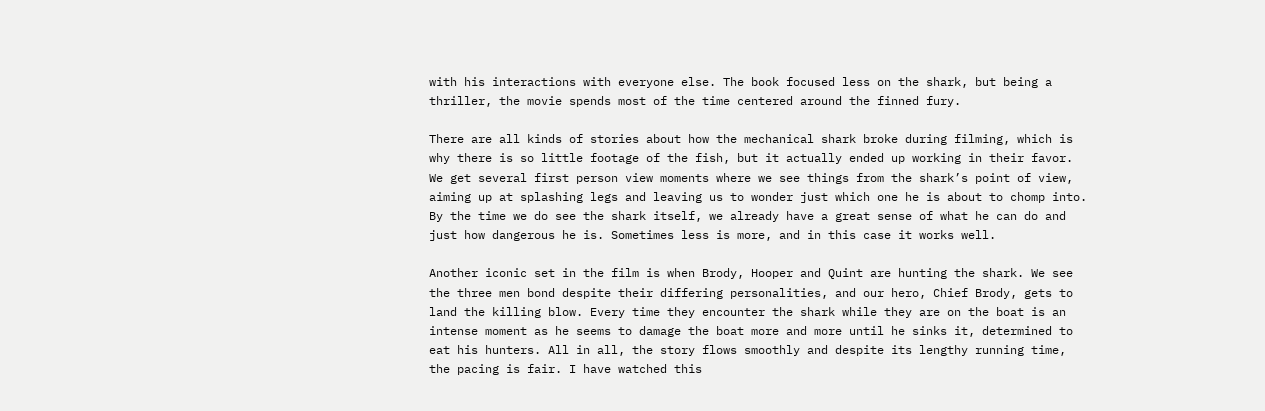with his interactions with everyone else. The book focused less on the shark, but being a thriller, the movie spends most of the time centered around the finned fury.

There are all kinds of stories about how the mechanical shark broke during filming, which is why there is so little footage of the fish, but it actually ended up working in their favor. We get several first person view moments where we see things from the shark’s point of view, aiming up at splashing legs and leaving us to wonder just which one he is about to chomp into. By the time we do see the shark itself, we already have a great sense of what he can do and just how dangerous he is. Sometimes less is more, and in this case it works well.

Another iconic set in the film is when Brody, Hooper and Quint are hunting the shark. We see the three men bond despite their differing personalities, and our hero, Chief Brody, gets to land the killing blow. Every time they encounter the shark while they are on the boat is an intense moment as he seems to damage the boat more and more until he sinks it, determined to eat his hunters. All in all, the story flows smoothly and despite its lengthy running time, the pacing is fair. I have watched this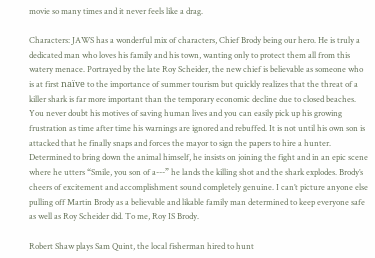movie so many times and it never feels like a drag.

Characters: JAWS has a wonderful mix of characters, Chief Brody being our hero. He is truly a dedicated man who loves his family and his town, wanting only to protect them all from this watery menace. Portrayed by the late Roy Scheider, the new chief is believable as someone who is at first naïve to the importance of summer tourism but quickly realizes that the threat of a killer shark is far more important than the temporary economic decline due to closed beaches. You never doubt his motives of saving human lives and you can easily pick up his growing frustration as time after time his warnings are ignored and rebuffed. It is not until his own son is attacked that he finally snaps and forces the mayor to sign the papers to hire a hunter. Determined to bring down the animal himself, he insists on joining the fight and in an epic scene where he utters “Smile, you son of a---” he lands the killing shot and the shark explodes. Brody’s cheers of excitement and accomplishment sound completely genuine. I can’t picture anyone else pulling off Martin Brody as a believable and likable family man determined to keep everyone safe as well as Roy Scheider did. To me, Roy IS Brody.

Robert Shaw plays Sam Quint, the local fisherman hired to hunt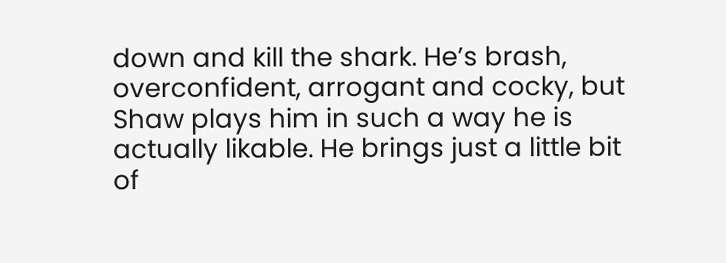down and kill the shark. He’s brash, overconfident, arrogant and cocky, but Shaw plays him in such a way he is actually likable. He brings just a little bit of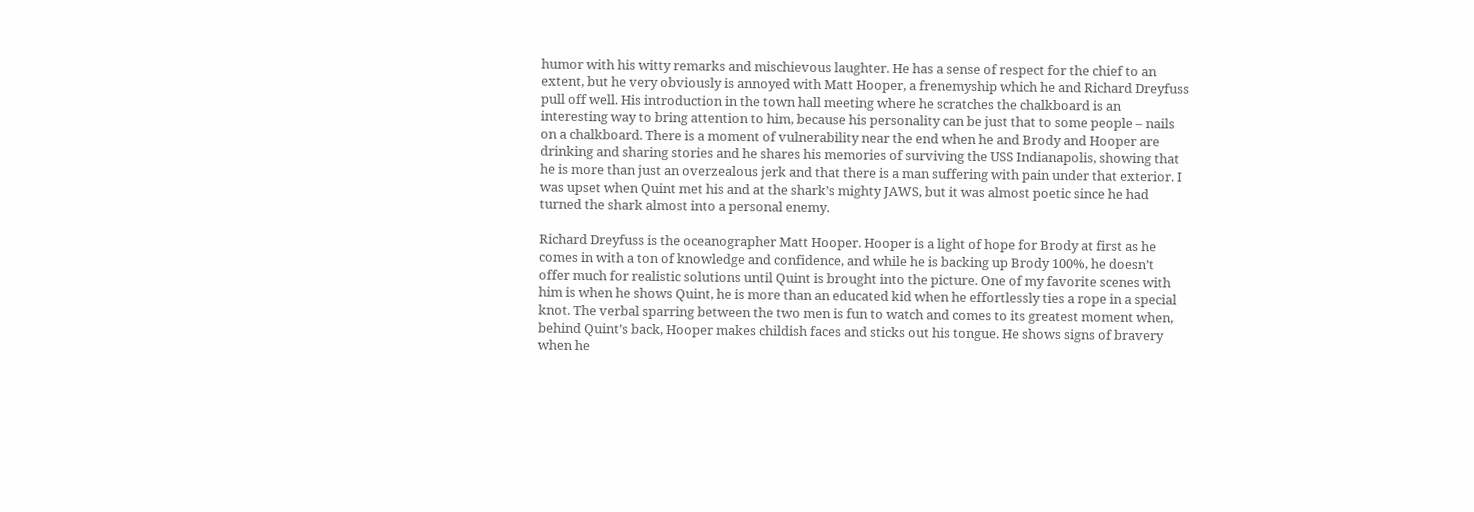humor with his witty remarks and mischievous laughter. He has a sense of respect for the chief to an extent, but he very obviously is annoyed with Matt Hooper, a frenemyship which he and Richard Dreyfuss pull off well. His introduction in the town hall meeting where he scratches the chalkboard is an interesting way to bring attention to him, because his personality can be just that to some people – nails on a chalkboard. There is a moment of vulnerability near the end when he and Brody and Hooper are drinking and sharing stories and he shares his memories of surviving the USS Indianapolis, showing that he is more than just an overzealous jerk and that there is a man suffering with pain under that exterior. I was upset when Quint met his and at the shark’s mighty JAWS, but it was almost poetic since he had turned the shark almost into a personal enemy.

Richard Dreyfuss is the oceanographer Matt Hooper. Hooper is a light of hope for Brody at first as he comes in with a ton of knowledge and confidence, and while he is backing up Brody 100%, he doesn’t offer much for realistic solutions until Quint is brought into the picture. One of my favorite scenes with him is when he shows Quint, he is more than an educated kid when he effortlessly ties a rope in a special knot. The verbal sparring between the two men is fun to watch and comes to its greatest moment when, behind Quint’s back, Hooper makes childish faces and sticks out his tongue. He shows signs of bravery when he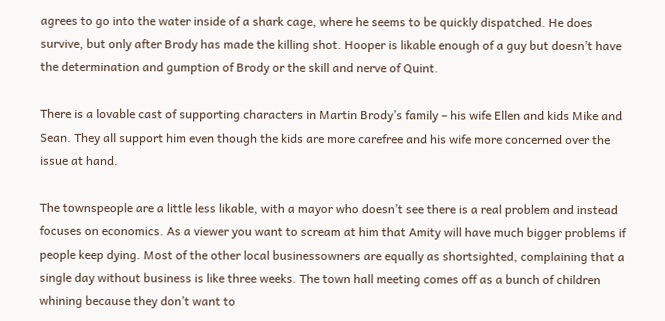agrees to go into the water inside of a shark cage, where he seems to be quickly dispatched. He does survive, but only after Brody has made the killing shot. Hooper is likable enough of a guy but doesn’t have the determination and gumption of Brody or the skill and nerve of Quint.

There is a lovable cast of supporting characters in Martin Brody’s family – his wife Ellen and kids Mike and Sean. They all support him even though the kids are more carefree and his wife more concerned over the issue at hand.

The townspeople are a little less likable, with a mayor who doesn’t see there is a real problem and instead focuses on economics. As a viewer you want to scream at him that Amity will have much bigger problems if people keep dying. Most of the other local businessowners are equally as shortsighted, complaining that a single day without business is like three weeks. The town hall meeting comes off as a bunch of children whining because they don’t want to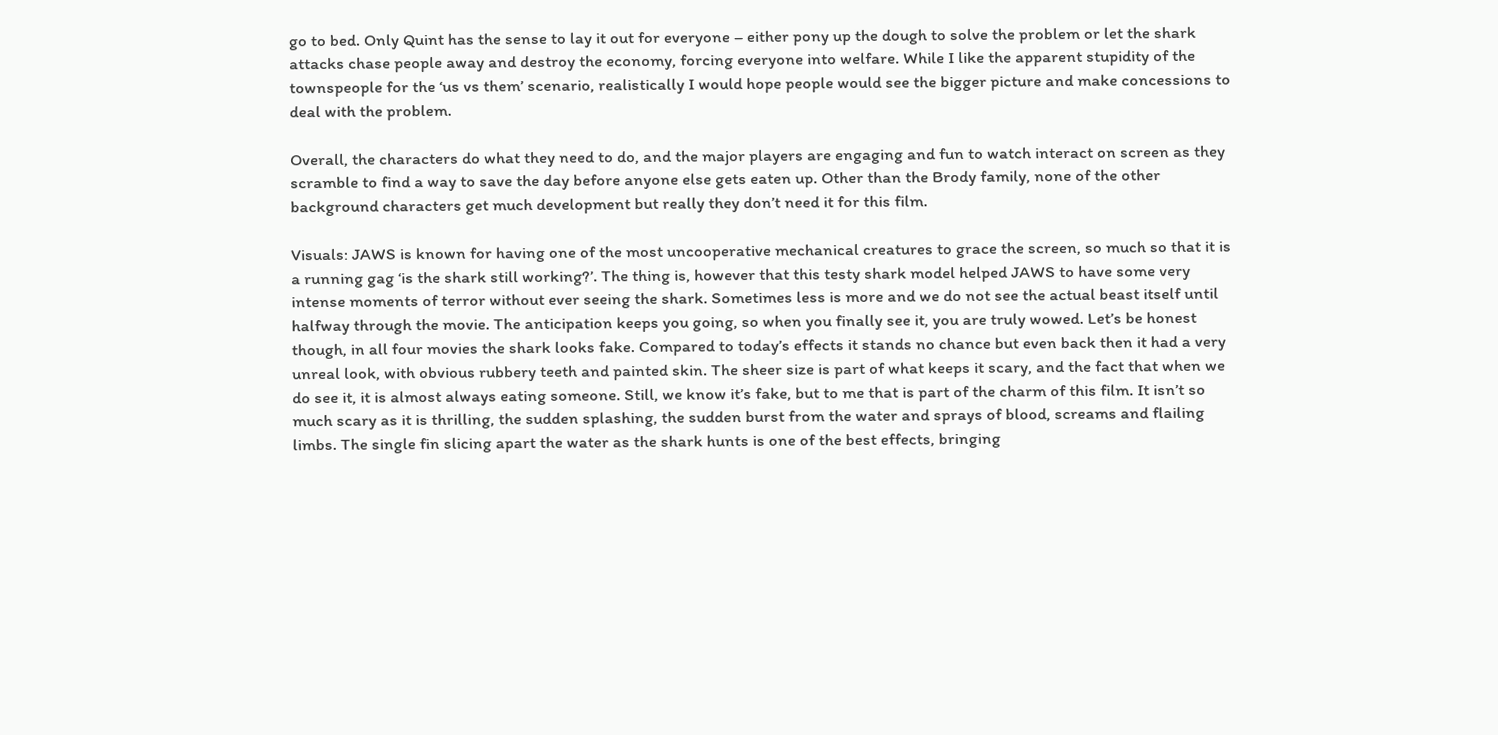go to bed. Only Quint has the sense to lay it out for everyone – either pony up the dough to solve the problem or let the shark attacks chase people away and destroy the economy, forcing everyone into welfare. While I like the apparent stupidity of the townspeople for the ‘us vs them’ scenario, realistically I would hope people would see the bigger picture and make concessions to deal with the problem.

Overall, the characters do what they need to do, and the major players are engaging and fun to watch interact on screen as they scramble to find a way to save the day before anyone else gets eaten up. Other than the Brody family, none of the other background characters get much development but really they don’t need it for this film.

Visuals: JAWS is known for having one of the most uncooperative mechanical creatures to grace the screen, so much so that it is a running gag ‘is the shark still working?’. The thing is, however that this testy shark model helped JAWS to have some very intense moments of terror without ever seeing the shark. Sometimes less is more and we do not see the actual beast itself until halfway through the movie. The anticipation keeps you going, so when you finally see it, you are truly wowed. Let’s be honest though, in all four movies the shark looks fake. Compared to today’s effects it stands no chance but even back then it had a very unreal look, with obvious rubbery teeth and painted skin. The sheer size is part of what keeps it scary, and the fact that when we do see it, it is almost always eating someone. Still, we know it’s fake, but to me that is part of the charm of this film. It isn’t so much scary as it is thrilling, the sudden splashing, the sudden burst from the water and sprays of blood, screams and flailing limbs. The single fin slicing apart the water as the shark hunts is one of the best effects, bringing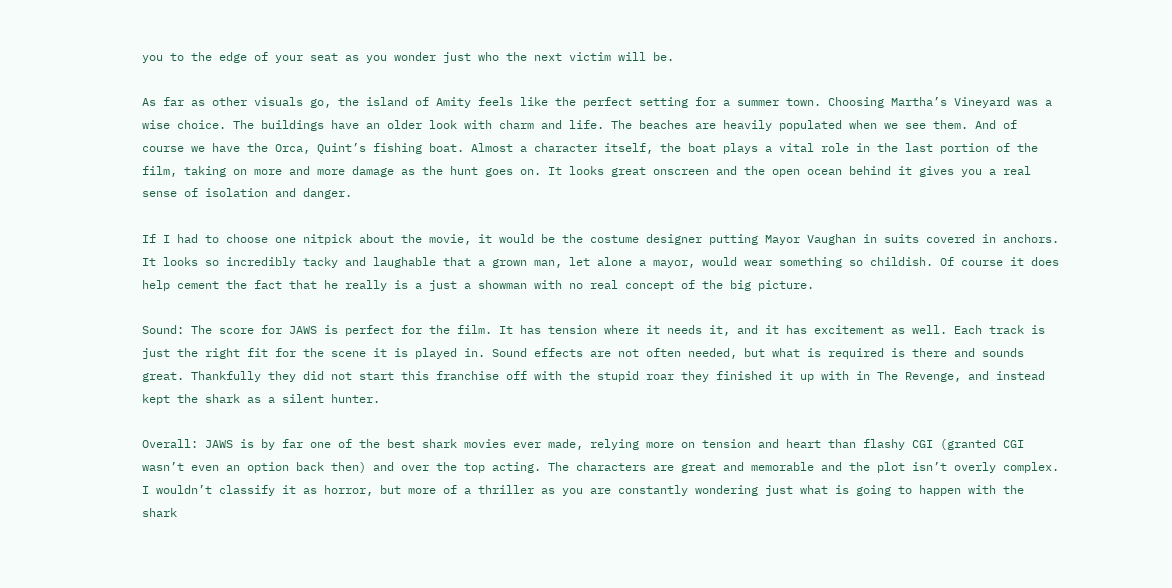you to the edge of your seat as you wonder just who the next victim will be.

As far as other visuals go, the island of Amity feels like the perfect setting for a summer town. Choosing Martha’s Vineyard was a wise choice. The buildings have an older look with charm and life. The beaches are heavily populated when we see them. And of course we have the Orca, Quint’s fishing boat. Almost a character itself, the boat plays a vital role in the last portion of the film, taking on more and more damage as the hunt goes on. It looks great onscreen and the open ocean behind it gives you a real sense of isolation and danger.

If I had to choose one nitpick about the movie, it would be the costume designer putting Mayor Vaughan in suits covered in anchors. It looks so incredibly tacky and laughable that a grown man, let alone a mayor, would wear something so childish. Of course it does help cement the fact that he really is a just a showman with no real concept of the big picture.

Sound: The score for JAWS is perfect for the film. It has tension where it needs it, and it has excitement as well. Each track is just the right fit for the scene it is played in. Sound effects are not often needed, but what is required is there and sounds great. Thankfully they did not start this franchise off with the stupid roar they finished it up with in The Revenge, and instead kept the shark as a silent hunter.

Overall: JAWS is by far one of the best shark movies ever made, relying more on tension and heart than flashy CGI (granted CGI wasn’t even an option back then) and over the top acting. The characters are great and memorable and the plot isn’t overly complex. I wouldn’t classify it as horror, but more of a thriller as you are constantly wondering just what is going to happen with the shark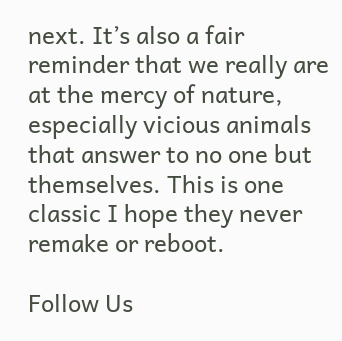next. It’s also a fair reminder that we really are at the mercy of nature, especially vicious animals that answer to no one but themselves. This is one classic I hope they never remake or reboot.

Follow Us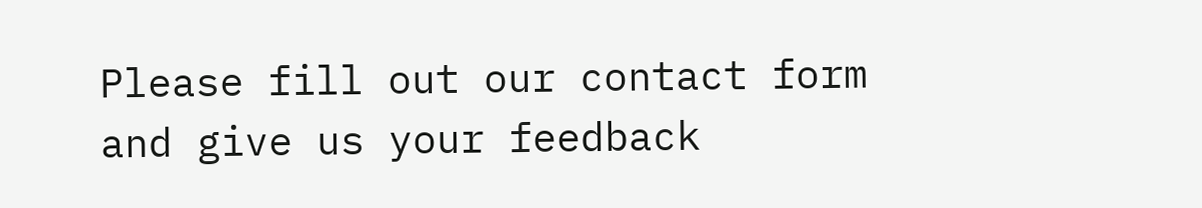Please fill out our contact form and give us your feedback